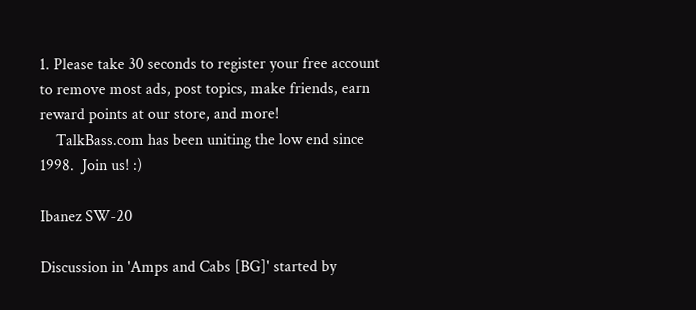1. Please take 30 seconds to register your free account to remove most ads, post topics, make friends, earn reward points at our store, and more!
    TalkBass.com has been uniting the low end since 1998.  Join us! :)

Ibanez SW-20

Discussion in 'Amps and Cabs [BG]' started by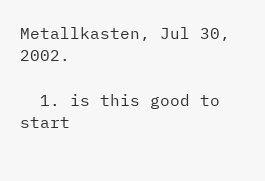Metallkasten, Jul 30, 2002.

  1. is this good to start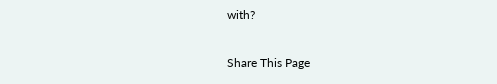with?

Share This Page